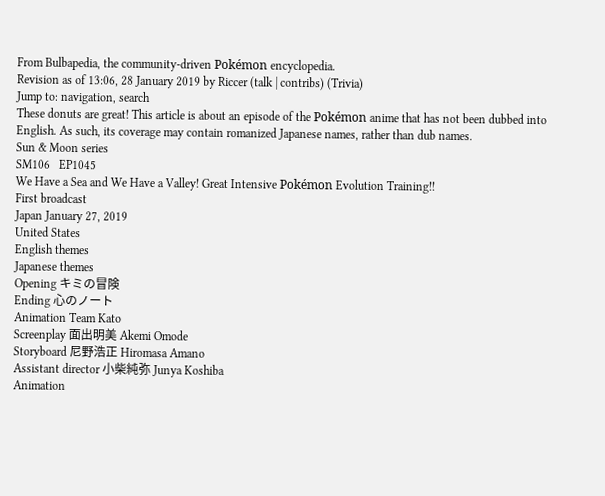From Bulbapedia, the community-driven Pokémon encyclopedia.
Revision as of 13:06, 28 January 2019 by Riccer (talk | contribs) (Trivia)
Jump to: navigation, search
These donuts are great! This article is about an episode of the Pokémon anime that has not been dubbed into English. As such, its coverage may contain romanized Japanese names, rather than dub names.
Sun & Moon series
SM106   EP1045
We Have a Sea and We Have a Valley! Great Intensive Pokémon Evolution Training!!
First broadcast
Japan January 27, 2019
United States
English themes
Japanese themes
Opening キミの冒険
Ending 心のノート
Animation Team Kato
Screenplay 面出明美 Akemi Omode
Storyboard 尼野浩正 Hiromasa Amano
Assistant director 小柴純弥 Junya Koshiba
Animation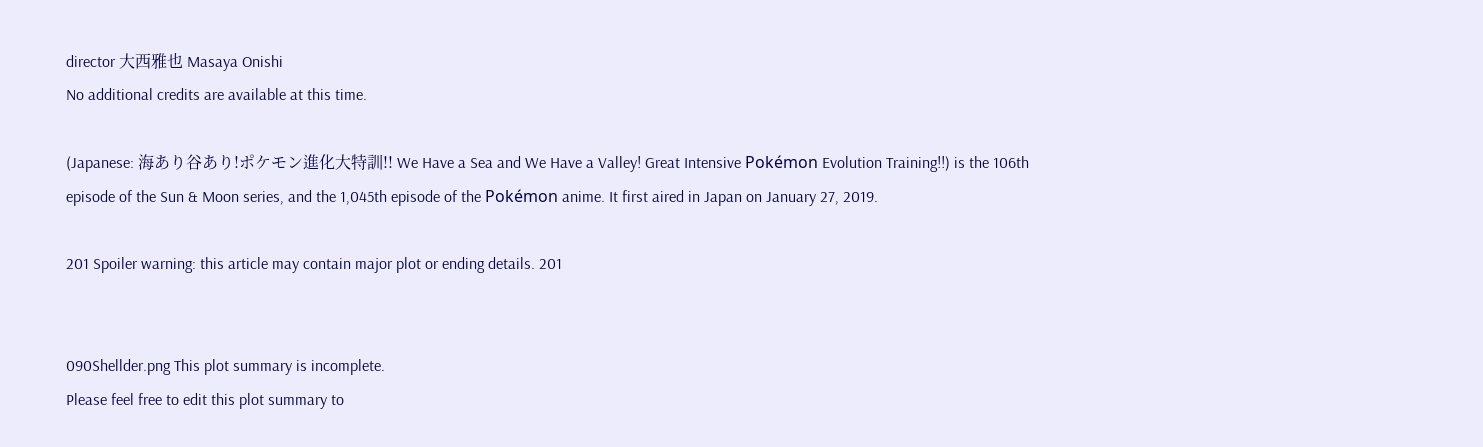director 大西雅也 Masaya Onishi
No additional credits are available at this time.

(Japanese: 海あり谷あり!ポケモン進化大特訓!! We Have a Sea and We Have a Valley! Great Intensive Pokémon Evolution Training!!) is the 106th episode of the Sun & Moon series, and the 1,045th episode of the Pokémon anime. It first aired in Japan on January 27, 2019.

201 Spoiler warning: this article may contain major plot or ending details. 201


090Shellder.png This plot summary is incomplete.
Please feel free to edit this plot summary to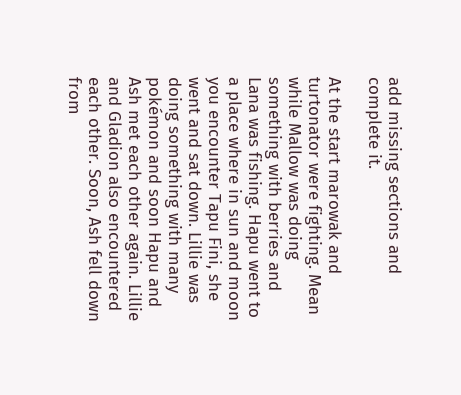add missing sections and complete it.

At the start marowak and turtonator were fighting. Mean while Mallow was doing something with berries and Lana was fishing. Hapu went to a place where in sun and moon you encounter Tapu Fini, she went and sat down. Lillie was doing something with many pokémon and soon Hapu and Ash met each other again. Lillie and Gladion also encountered each other. Soon, Ash fell down from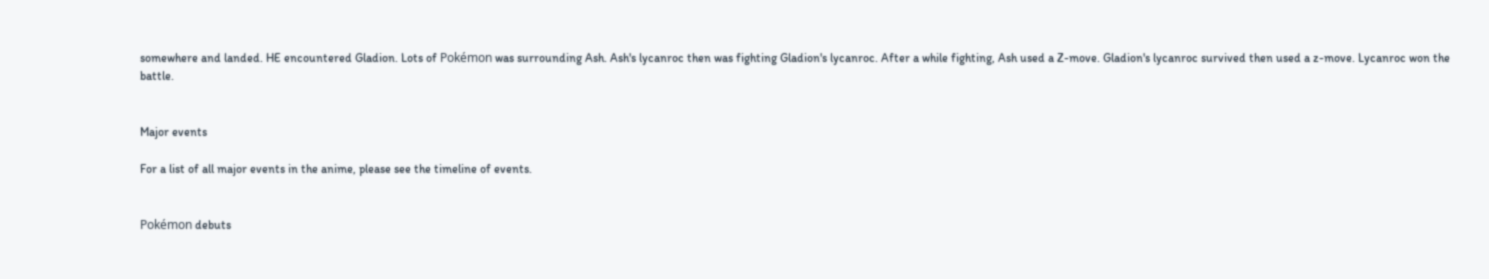somewhere and landed. HE encountered Gladion. Lots of Pokémon was surrounding Ash. Ash's lycanroc then was fighting Gladion's lycanroc. After a while fighting, Ash used a Z-move. Gladion's lycanroc survived then used a z-move. Lycanroc won the battle.


Major events

For a list of all major events in the anime, please see the timeline of events.


Pokémon debuts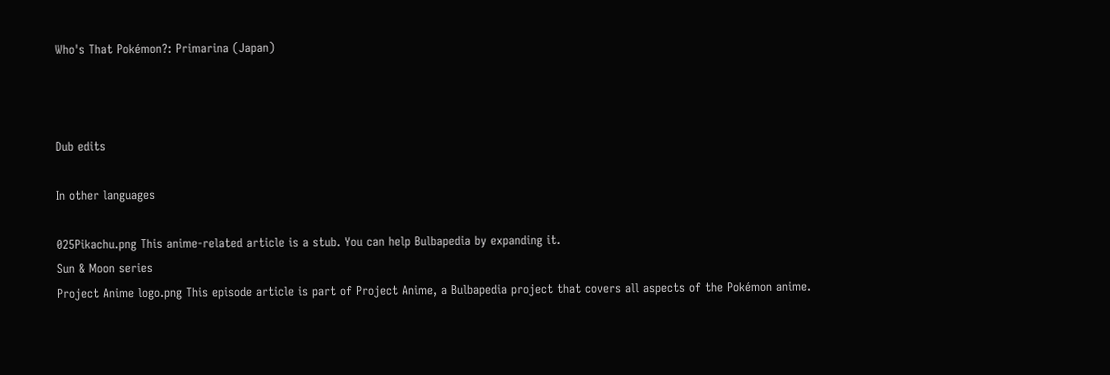Who's That Pokémon?: Primarina (Japan)



Dub edits

In other languages

025Pikachu.png This anime-related article is a stub. You can help Bulbapedia by expanding it.
Sun & Moon series
Project Anime logo.png This episode article is part of Project Anime, a Bulbapedia project that covers all aspects of the Pokémon anime.